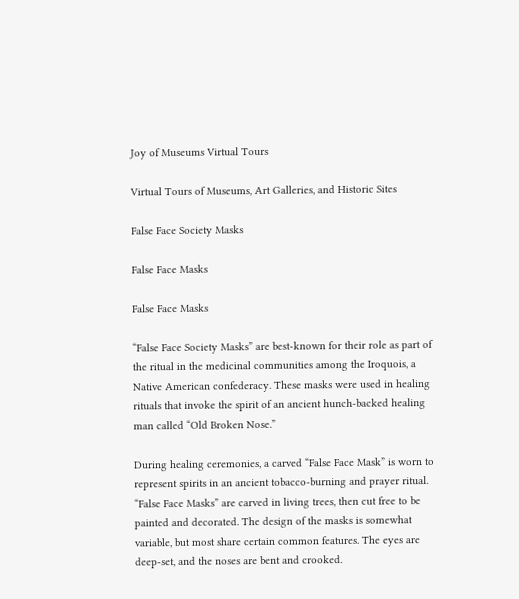Joy of Museums Virtual Tours

Virtual Tours of Museums, Art Galleries, and Historic Sites

False Face Society Masks

False Face Masks

False Face Masks

“False Face Society Masks” are best-known for their role as part of the ritual in the medicinal communities among the Iroquois, a Native American confederacy. These masks were used in healing rituals that invoke the spirit of an ancient hunch-backed healing man called “Old Broken Nose.”

During healing ceremonies, a carved “False Face Mask” is worn to represent spirits in an ancient tobacco-burning and prayer ritual. “False Face Masks” are carved in living trees, then cut free to be painted and decorated. The design of the masks is somewhat variable, but most share certain common features. The eyes are deep-set, and the noses are bent and crooked.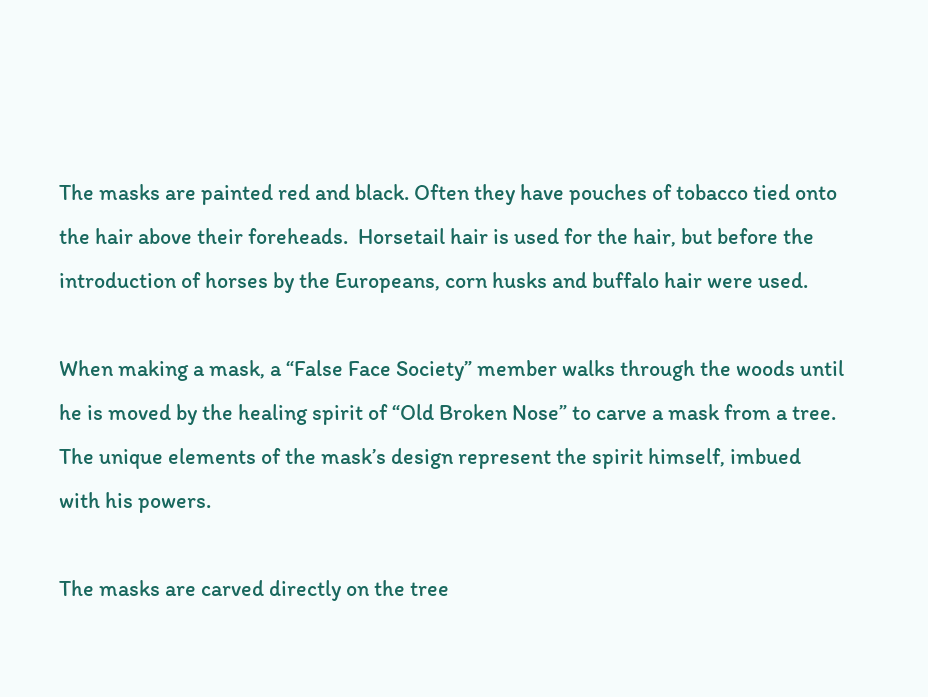The masks are painted red and black. Often they have pouches of tobacco tied onto the hair above their foreheads.  Horsetail hair is used for the hair, but before the introduction of horses by the Europeans, corn husks and buffalo hair were used.

When making a mask, a “False Face Society” member walks through the woods until he is moved by the healing spirit of “Old Broken Nose” to carve a mask from a tree. The unique elements of the mask’s design represent the spirit himself, imbued with his powers.

The masks are carved directly on the tree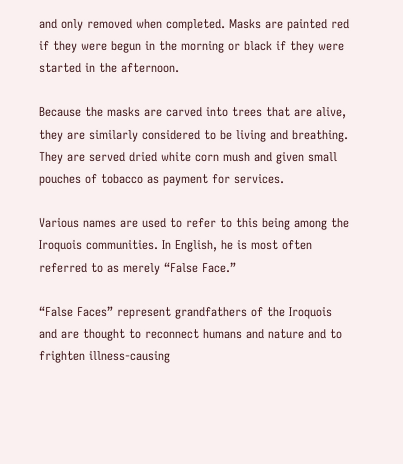and only removed when completed. Masks are painted red if they were begun in the morning or black if they were started in the afternoon.

Because the masks are carved into trees that are alive, they are similarly considered to be living and breathing. They are served dried white corn mush and given small pouches of tobacco as payment for services.

Various names are used to refer to this being among the Iroquois communities. In English, he is most often referred to as merely “False Face.”

“False Faces” represent grandfathers of the Iroquois and are thought to reconnect humans and nature and to frighten illness-causing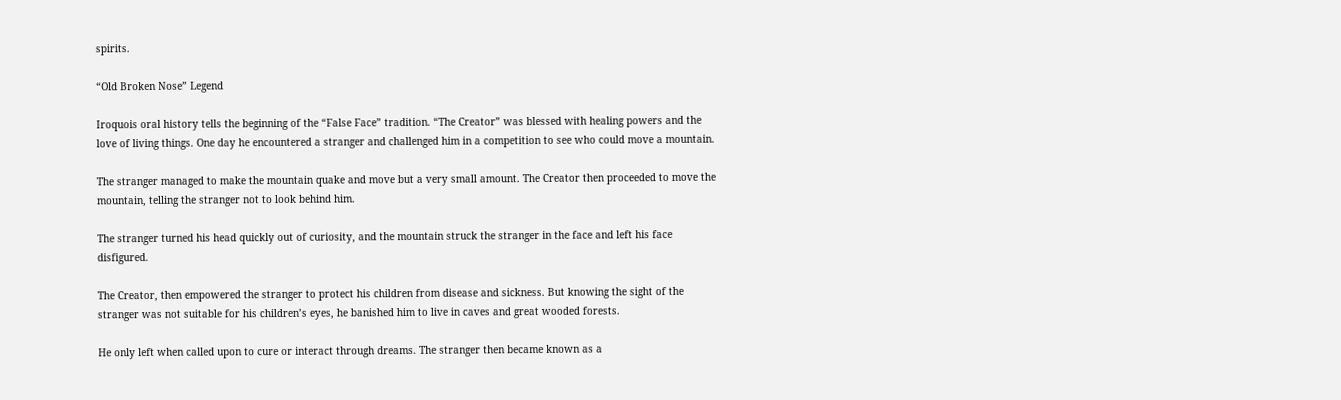spirits.

“Old Broken Nose” Legend

Iroquois oral history tells the beginning of the “False Face” tradition. “The Creator” was blessed with healing powers and the love of living things. One day he encountered a stranger and challenged him in a competition to see who could move a mountain.

The stranger managed to make the mountain quake and move but a very small amount. The Creator then proceeded to move the mountain, telling the stranger not to look behind him.

The stranger turned his head quickly out of curiosity, and the mountain struck the stranger in the face and left his face disfigured.

The Creator, then empowered the stranger to protect his children from disease and sickness. But knowing the sight of the stranger was not suitable for his children’s eyes, he banished him to live in caves and great wooded forests.

He only left when called upon to cure or interact through dreams. The stranger then became known as a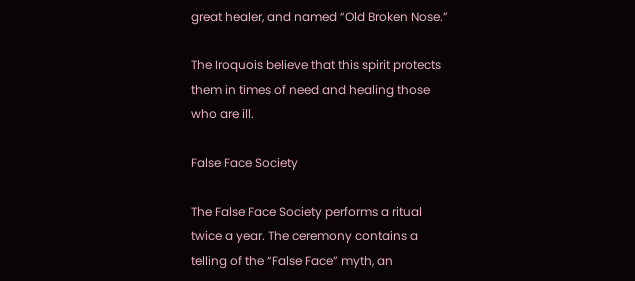great healer, and named “Old Broken Nose.”

The Iroquois believe that this spirit protects them in times of need and healing those who are ill.

False Face Society

The False Face Society performs a ritual twice a year. The ceremony contains a telling of the “False Face” myth, an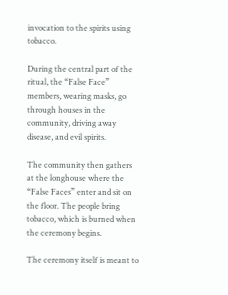invocation to the spirits using tobacco.

During the central part of the ritual, the “False Face” members, wearing masks, go through houses in the community, driving away disease, and evil spirits.

The community then gathers at the longhouse where the “False Faces” enter and sit on the floor. The people bring tobacco, which is burned when the ceremony begins.

The ceremony itself is meant to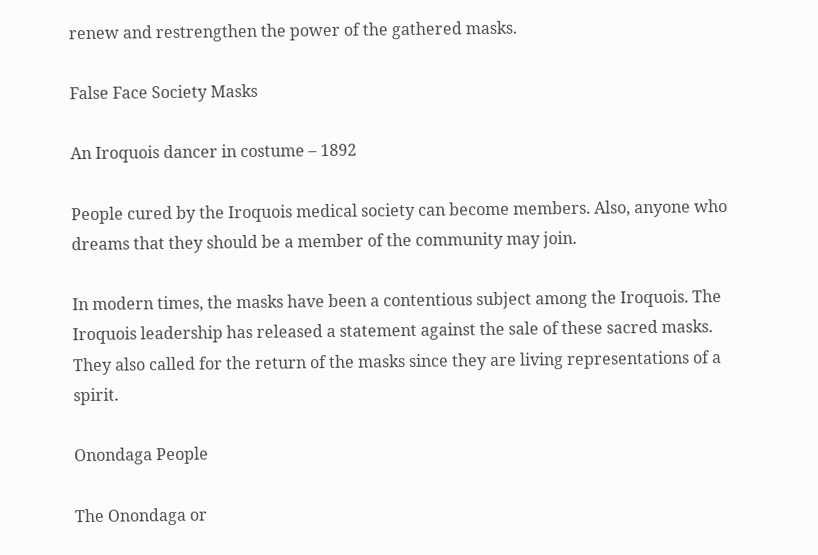renew and restrengthen the power of the gathered masks.

False Face Society Masks

An Iroquois dancer in costume – 1892

People cured by the Iroquois medical society can become members. Also, anyone who dreams that they should be a member of the community may join.

In modern times, the masks have been a contentious subject among the Iroquois. The Iroquois leadership has released a statement against the sale of these sacred masks. They also called for the return of the masks since they are living representations of a spirit.

Onondaga People

The Onondaga or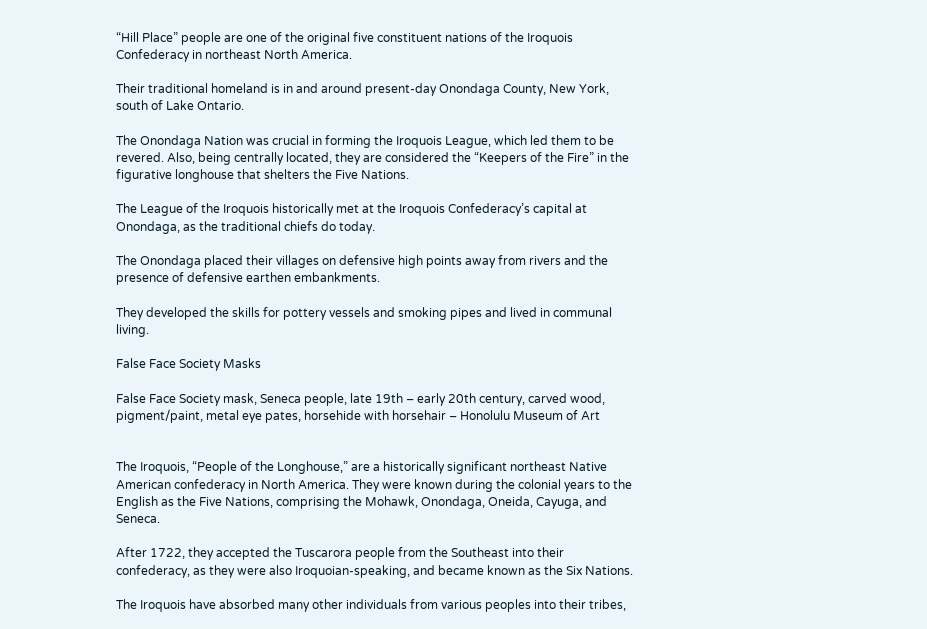“Hill Place” people are one of the original five constituent nations of the Iroquois Confederacy in northeast North America.

Their traditional homeland is in and around present-day Onondaga County, New York, south of Lake Ontario.

The Onondaga Nation was crucial in forming the Iroquois League, which led them to be revered. Also, being centrally located, they are considered the “Keepers of the Fire” in the figurative longhouse that shelters the Five Nations.

The League of the Iroquois historically met at the Iroquois Confederacy’s capital at Onondaga, as the traditional chiefs do today.

The Onondaga placed their villages on defensive high points away from rivers and the presence of defensive earthen embankments.

They developed the skills for pottery vessels and smoking pipes and lived in communal living.

False Face Society Masks

False Face Society mask, Seneca people, late 19th – early 20th century, carved wood, pigment/paint, metal eye pates, horsehide with horsehair – Honolulu Museum of Art


The Iroquois, “People of the Longhouse,” are a historically significant northeast Native American confederacy in North America. They were known during the colonial years to the English as the Five Nations, comprising the Mohawk, Onondaga, Oneida, Cayuga, and Seneca.

After 1722, they accepted the Tuscarora people from the Southeast into their confederacy, as they were also Iroquoian-speaking, and became known as the Six Nations.

The Iroquois have absorbed many other individuals from various peoples into their tribes,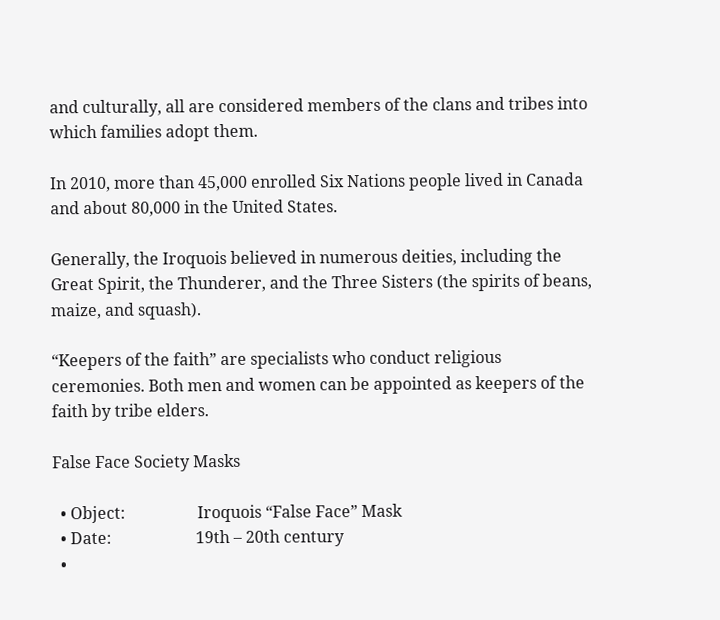and culturally, all are considered members of the clans and tribes into which families adopt them.

In 2010, more than 45,000 enrolled Six Nations people lived in Canada and about 80,000 in the United States.

Generally, the Iroquois believed in numerous deities, including the Great Spirit, the Thunderer, and the Three Sisters (the spirits of beans, maize, and squash).

“Keepers of the faith” are specialists who conduct religious ceremonies. Both men and women can be appointed as keepers of the faith by tribe elders.

False Face Society Masks

  • Object:                  Iroquois “False Face” Mask
  • Date:                     19th – 20th century
  •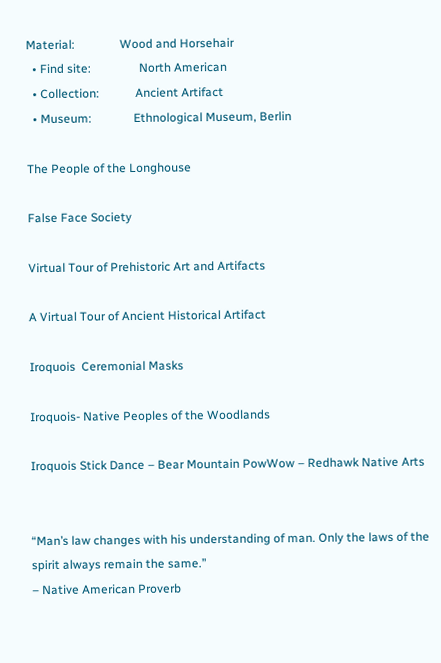Material:               Wood and Horsehair
  • Find site:                North American
  • Collection:            Ancient Artifact
  • Museum:              Ethnological Museum, Berlin

The People of the Longhouse

False Face Society

Virtual Tour of Prehistoric Art and Artifacts

A Virtual Tour of Ancient Historical Artifact

Iroquois  Ceremonial Masks

Iroquois- Native Peoples of the Woodlands

Iroquois Stick Dance – Bear Mountain PowWow – Redhawk Native Arts


“Man’s law changes with his understanding of man. Only the laws of the spirit always remain the same.”
– Native American Proverb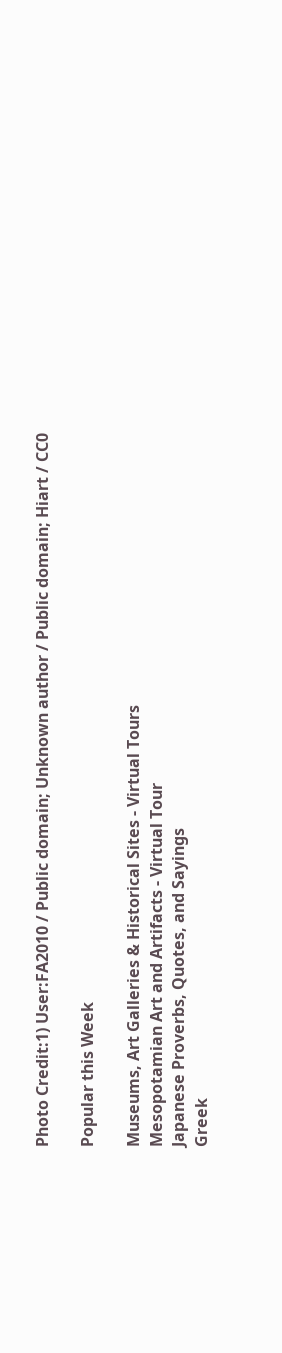Photo Credit:1) User:FA2010 / Public domain; Unknown author / Public domain; Hiart / CC0

Popular this Week

Museums, Art Galleries & Historical Sites - Virtual Tours
Mesopotamian Art and Artifacts - Virtual Tour
Japanese Proverbs, Quotes, and Sayings
Greek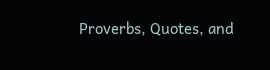Proverbs, Quotes, and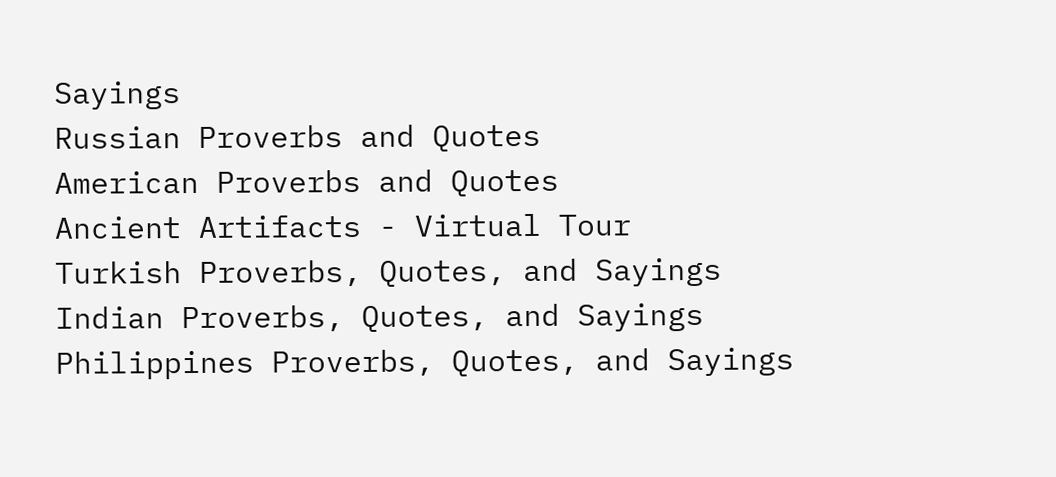Sayings
Russian Proverbs and Quotes
American Proverbs and Quotes
Ancient Artifacts - Virtual Tour
Turkish Proverbs, Quotes, and Sayings
Indian Proverbs, Quotes, and Sayings
Philippines Proverbs, Quotes, and Sayings